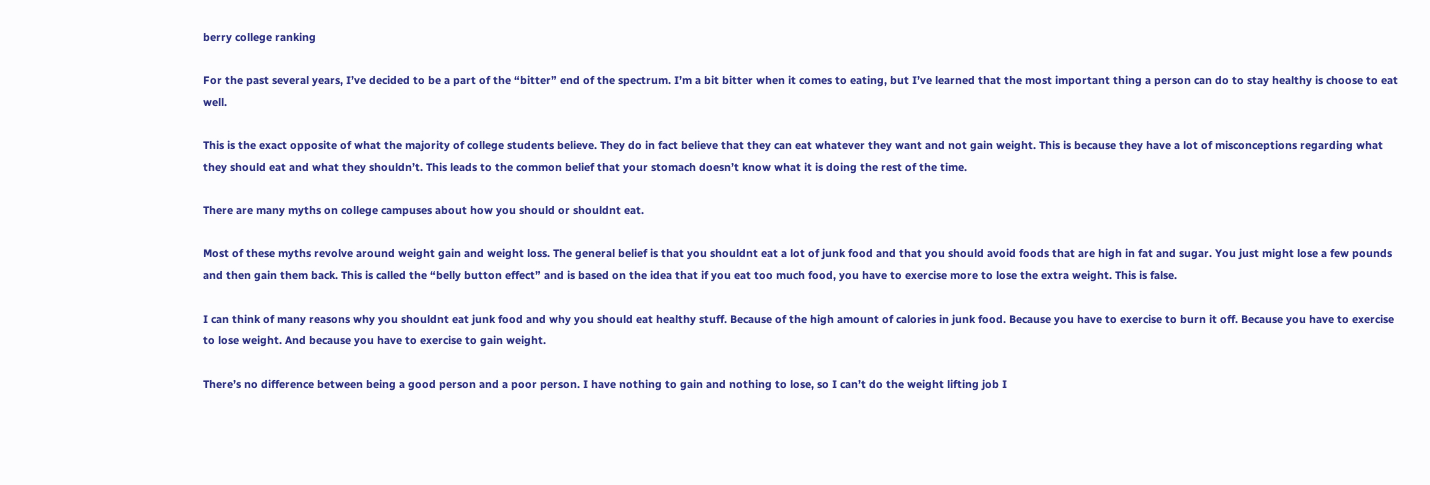berry college ranking

For the past several years, I’ve decided to be a part of the “bitter” end of the spectrum. I’m a bit bitter when it comes to eating, but I’ve learned that the most important thing a person can do to stay healthy is choose to eat well.

This is the exact opposite of what the majority of college students believe. They do in fact believe that they can eat whatever they want and not gain weight. This is because they have a lot of misconceptions regarding what they should eat and what they shouldn’t. This leads to the common belief that your stomach doesn’t know what it is doing the rest of the time.

There are many myths on college campuses about how you should or shouldnt eat.

Most of these myths revolve around weight gain and weight loss. The general belief is that you shouldnt eat a lot of junk food and that you should avoid foods that are high in fat and sugar. You just might lose a few pounds and then gain them back. This is called the “belly button effect” and is based on the idea that if you eat too much food, you have to exercise more to lose the extra weight. This is false.

I can think of many reasons why you shouldnt eat junk food and why you should eat healthy stuff. Because of the high amount of calories in junk food. Because you have to exercise to burn it off. Because you have to exercise to lose weight. And because you have to exercise to gain weight.

There’s no difference between being a good person and a poor person. I have nothing to gain and nothing to lose, so I can’t do the weight lifting job I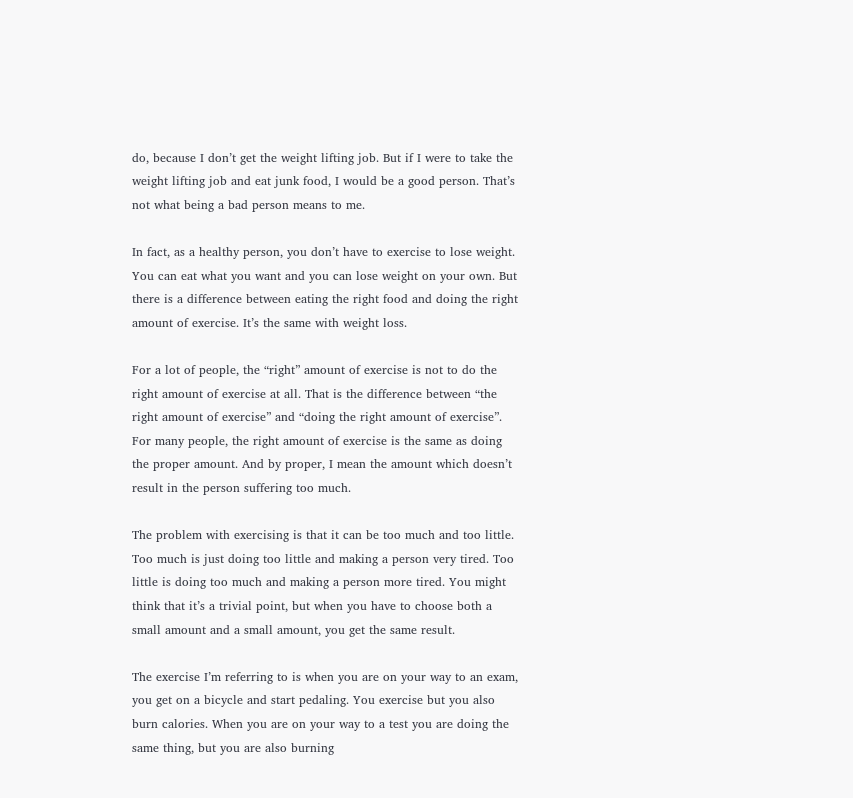do, because I don’t get the weight lifting job. But if I were to take the weight lifting job and eat junk food, I would be a good person. That’s not what being a bad person means to me.

In fact, as a healthy person, you don’t have to exercise to lose weight. You can eat what you want and you can lose weight on your own. But there is a difference between eating the right food and doing the right amount of exercise. It’s the same with weight loss.

For a lot of people, the “right” amount of exercise is not to do the right amount of exercise at all. That is the difference between “the right amount of exercise” and “doing the right amount of exercise”. For many people, the right amount of exercise is the same as doing the proper amount. And by proper, I mean the amount which doesn’t result in the person suffering too much.

The problem with exercising is that it can be too much and too little. Too much is just doing too little and making a person very tired. Too little is doing too much and making a person more tired. You might think that it’s a trivial point, but when you have to choose both a small amount and a small amount, you get the same result.

The exercise I’m referring to is when you are on your way to an exam, you get on a bicycle and start pedaling. You exercise but you also burn calories. When you are on your way to a test you are doing the same thing, but you are also burning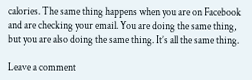calories. The same thing happens when you are on Facebook and are checking your email. You are doing the same thing, but you are also doing the same thing. It’s all the same thing.

Leave a comment